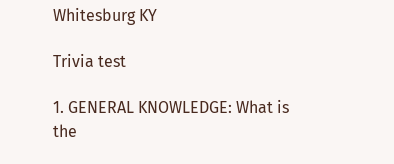Whitesburg KY

Trivia test

1. GENERAL KNOWLEDGE: What is the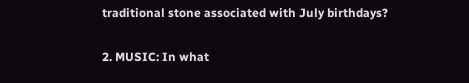traditional stone associated with July birthdays?

2. MUSIC: In what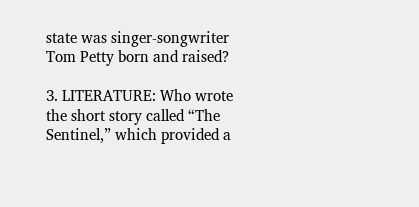state was singer-songwriter Tom Petty born and raised?

3. LITERATURE: Who wrote the short story called “The Sentinel,” which provided a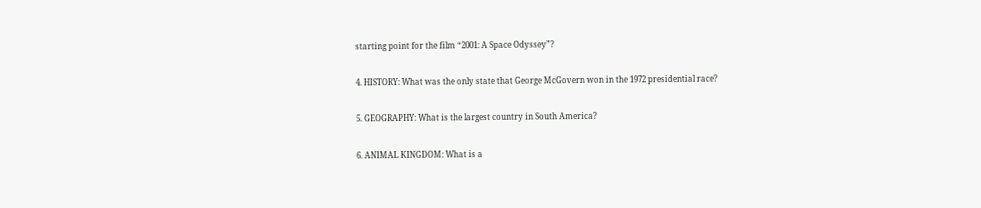starting point for the film “2001: A Space Odyssey”?

4. HISTORY: What was the only state that George McGovern won in the 1972 presidential race?

5. GEOGRAPHY: What is the largest country in South America?

6. ANIMAL KINGDOM: What is a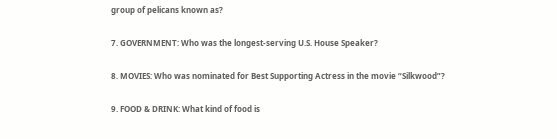group of pelicans known as?

7. GOVERNMENT: Who was the longest-serving U.S. House Speaker?

8. MOVIES: Who was nominated for Best Supporting Actress in the movie “Silkwood”?

9. FOOD & DRINK: What kind of food is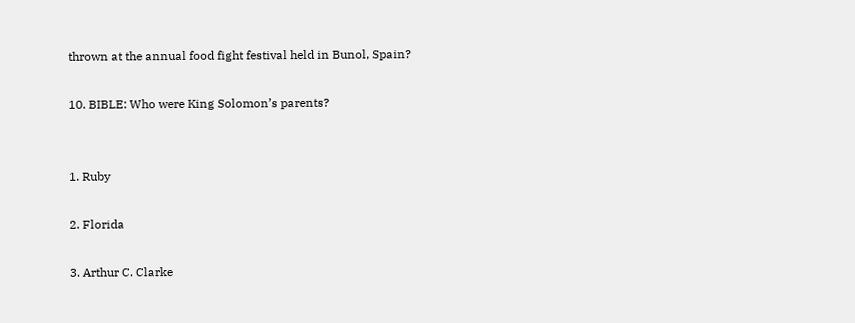thrown at the annual food fight festival held in Bunol, Spain?

10. BIBLE: Who were King Solomon’s parents?


1. Ruby

2. Florida

3. Arthur C. Clarke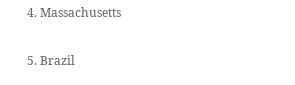4. Massachusetts

5. Brazil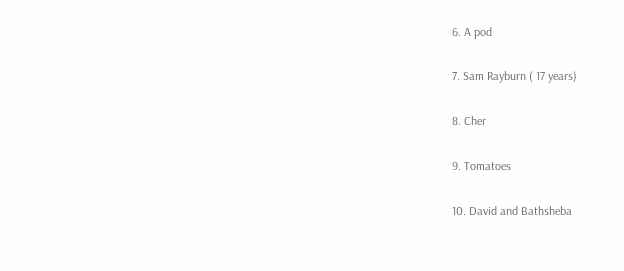6. A pod

7. Sam Rayburn ( 17 years)

8. Cher

9. Tomatoes

10. David and Bathsheba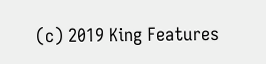(c) 2019 King Features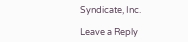Syndicate, Inc.

Leave a Reply